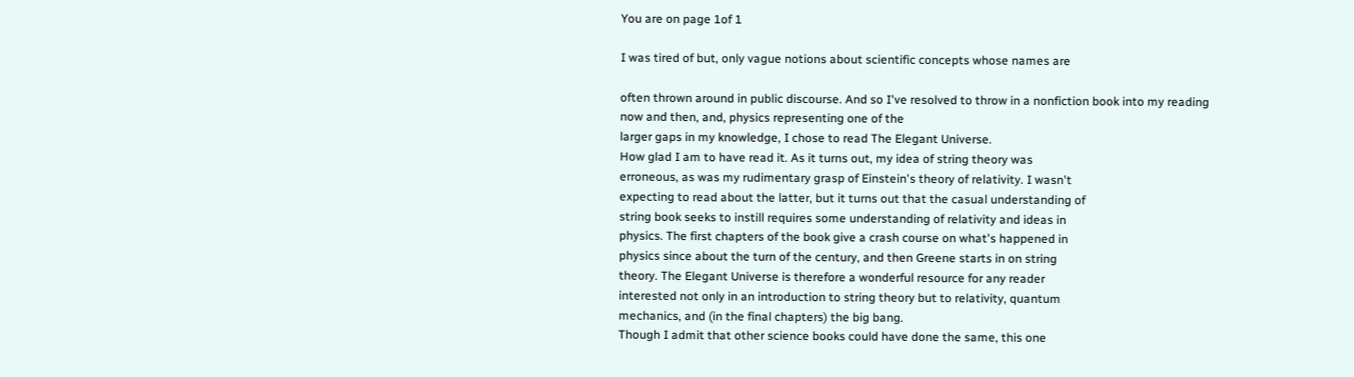You are on page 1of 1

I was tired of but, only vague notions about scientific concepts whose names are

often thrown around in public discourse. And so I've resolved to throw in a nonfiction book into my reading now and then, and, physics representing one of the
larger gaps in my knowledge, I chose to read The Elegant Universe.
How glad I am to have read it. As it turns out, my idea of string theory was
erroneous, as was my rudimentary grasp of Einstein's theory of relativity. I wasn't
expecting to read about the latter, but it turns out that the casual understanding of
string book seeks to instill requires some understanding of relativity and ideas in
physics. The first chapters of the book give a crash course on what's happened in
physics since about the turn of the century, and then Greene starts in on string
theory. The Elegant Universe is therefore a wonderful resource for any reader
interested not only in an introduction to string theory but to relativity, quantum
mechanics, and (in the final chapters) the big bang.
Though I admit that other science books could have done the same, this one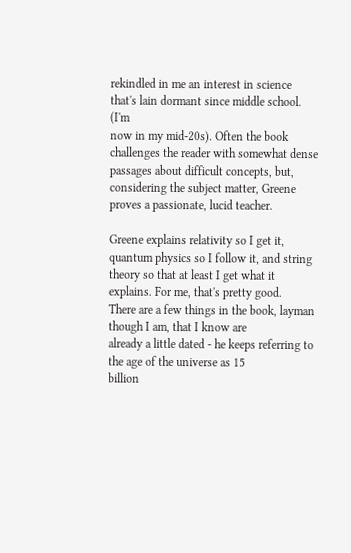rekindled in me an interest in science that's lain dormant since middle school. (I'm
now in my mid-20s). Often the book challenges the reader with somewhat dense
passages about difficult concepts, but, considering the subject matter, Greene
proves a passionate, lucid teacher.

Greene explains relativity so I get it, quantum physics so I follow it, and string
theory so that at least I get what it explains. For me, that's pretty good.
There are a few things in the book, layman though I am, that I know are
already a little dated - he keeps referring to the age of the universe as 15
billion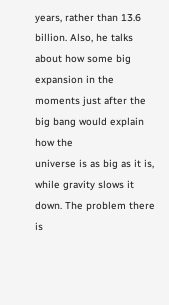years, rather than 13.6 billion. Also, he talks about how some big
expansion in the moments just after the big bang would explain how the
universe is as big as it is, while gravity slows it down. The problem there is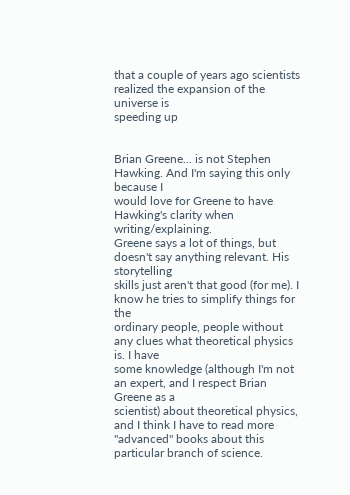that a couple of years ago scientists realized the expansion of the universe is
speeding up


Brian Greene... is not Stephen Hawking. And I'm saying this only because I
would love for Greene to have Hawking's clarity when writing/explaining.
Greene says a lot of things, but doesn't say anything relevant. His storytelling
skills just aren't that good (for me). I know he tries to simplify things for the
ordinary people, people without any clues what theoretical physics is. I have
some knowledge (although I'm not an expert, and I respect Brian Greene as a
scientist) about theoretical physics, and I think I have to read more
"advanced" books about this particular branch of science.